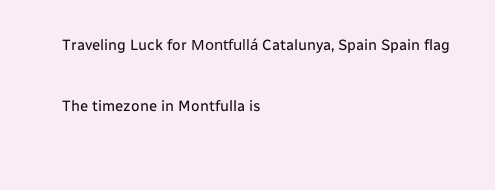Traveling Luck for Montfullá Catalunya, Spain Spain flag

The timezone in Montfulla is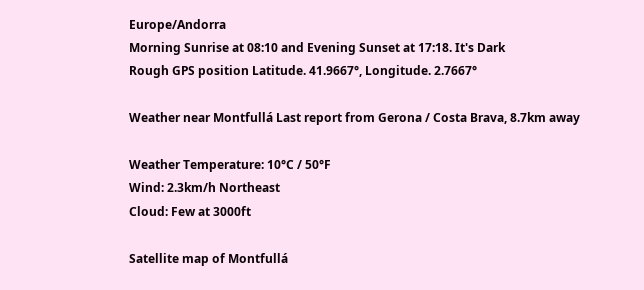Europe/Andorra
Morning Sunrise at 08:10 and Evening Sunset at 17:18. It's Dark
Rough GPS position Latitude. 41.9667°, Longitude. 2.7667°

Weather near Montfullá Last report from Gerona / Costa Brava, 8.7km away

Weather Temperature: 10°C / 50°F
Wind: 2.3km/h Northeast
Cloud: Few at 3000ft

Satellite map of Montfullá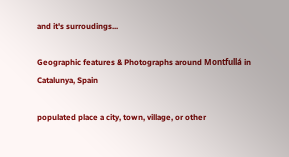and it's surroudings...

Geographic features & Photographs around Montfullá in Catalunya, Spain

populated place a city, town, village, or other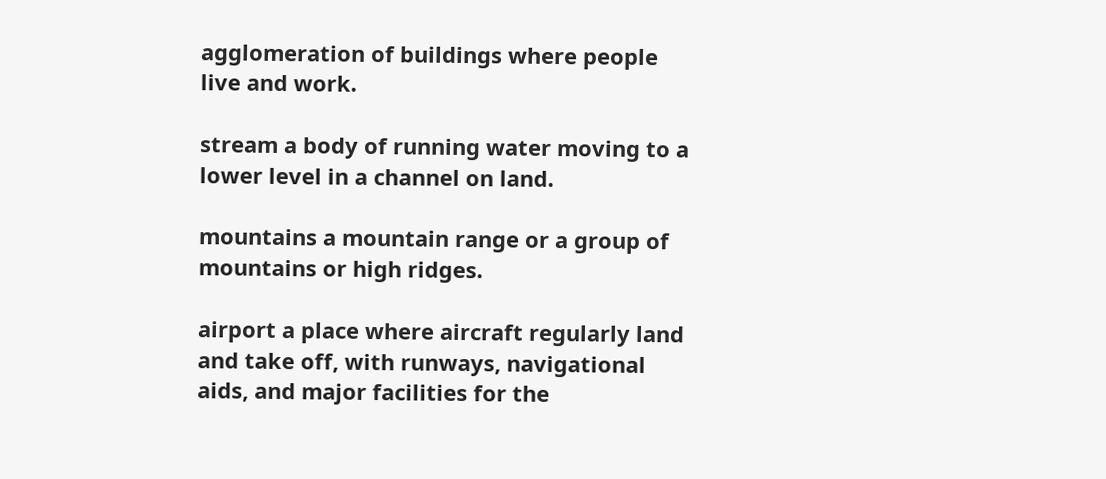agglomeration of buildings where people live and work.

stream a body of running water moving to a lower level in a channel on land.

mountains a mountain range or a group of mountains or high ridges.

airport a place where aircraft regularly land and take off, with runways, navigational aids, and major facilities for the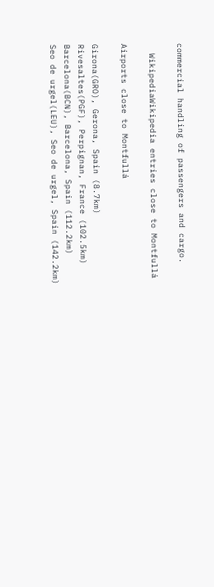commercial handling of passengers and cargo.

  WikipediaWikipedia entries close to Montfullá

Airports close to Montfullá

Girona(GRO), Gerona, Spain (8.7km)
Rivesaltes(PGF), Perpignan, France (102.5km)
Barcelona(BCN), Barcelona, Spain (112.2km)
Seo de urgel(LEU), Seo de urgel, Spain (142.2km)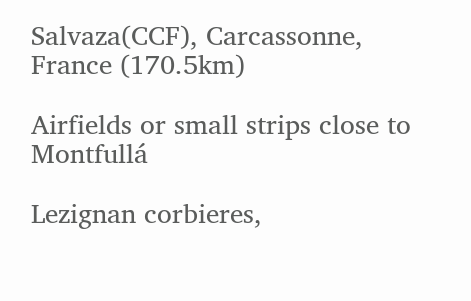Salvaza(CCF), Carcassonne, France (170.5km)

Airfields or small strips close to Montfullá

Lezignan corbieres,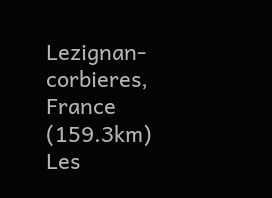Lezignan-corbieres, France (159.3km)
Les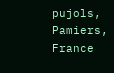pujols, Pamiers, France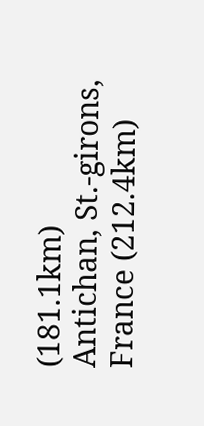(181.1km)
Antichan, St.-girons, France (212.4km)